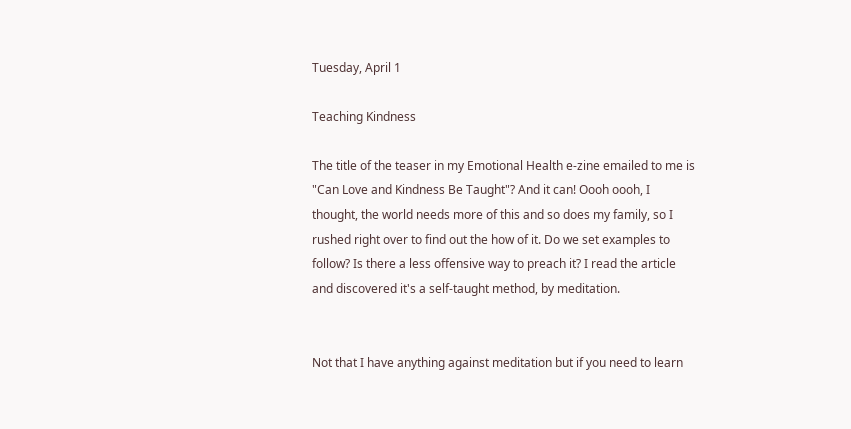Tuesday, April 1

Teaching Kindness

The title of the teaser in my Emotional Health e-zine emailed to me is "Can Love and Kindness Be Taught"? And it can! Oooh oooh, I thought, the world needs more of this and so does my family, so I rushed right over to find out the how of it. Do we set examples to follow? Is there a less offensive way to preach it? I read the article and discovered it's a self-taught method, by meditation.


Not that I have anything against meditation but if you need to learn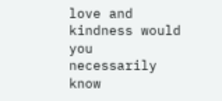love and kindness would you necessarily know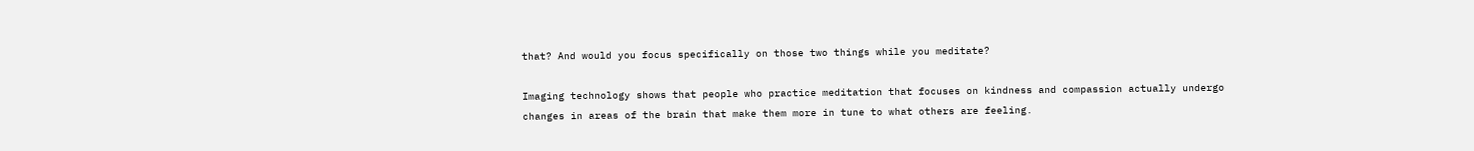that? And would you focus specifically on those two things while you meditate?

Imaging technology shows that people who practice meditation that focuses on kindness and compassion actually undergo changes in areas of the brain that make them more in tune to what others are feeling.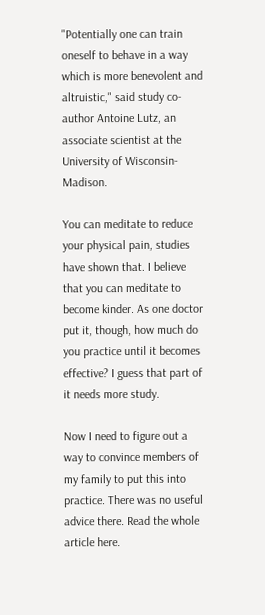"Potentially one can train oneself to behave in a way which is more benevolent and altruistic," said study co-author Antoine Lutz, an associate scientist at the University of Wisconsin-Madison.

You can meditate to reduce your physical pain, studies have shown that. I believe that you can meditate to become kinder. As one doctor put it, though, how much do you practice until it becomes effective? I guess that part of it needs more study.

Now I need to figure out a way to convince members of my family to put this into practice. There was no useful advice there. Read the whole article here.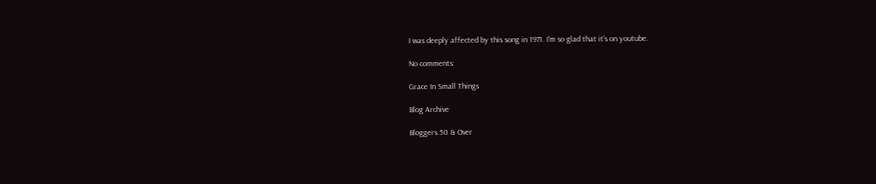I was deeply affected by this song in 1971. I'm so glad that it's on youtube.

No comments:

Grace In Small Things

Blog Archive

Bloggers 50 & Over